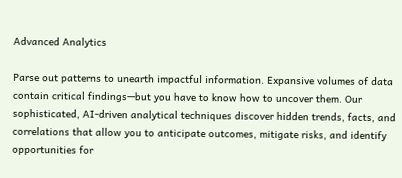Advanced Analytics

Parse out patterns to unearth impactful information. Expansive volumes of data contain critical findings—but you have to know how to uncover them. Our sophisticated, AI-driven analytical techniques discover hidden trends, facts, and correlations that allow you to anticipate outcomes, mitigate risks, and identify opportunities for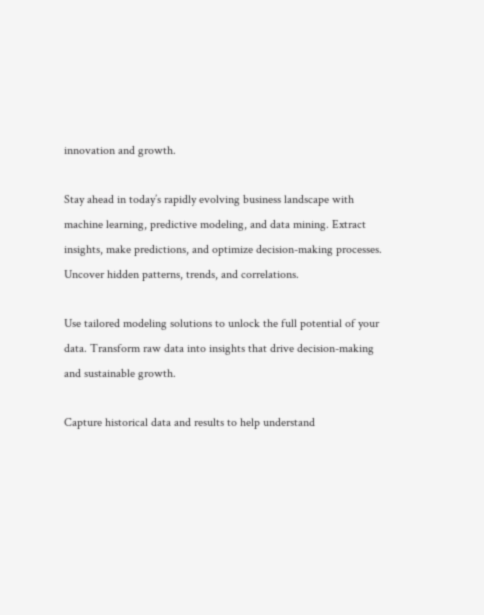innovation and growth.

Stay ahead in today’s rapidly evolving business landscape with machine learning, predictive modeling, and data mining. Extract insights, make predictions, and optimize decision-making processes. Uncover hidden patterns, trends, and correlations.

Use tailored modeling solutions to unlock the full potential of your data. Transform raw data into insights that drive decision-making and sustainable growth.

Capture historical data and results to help understand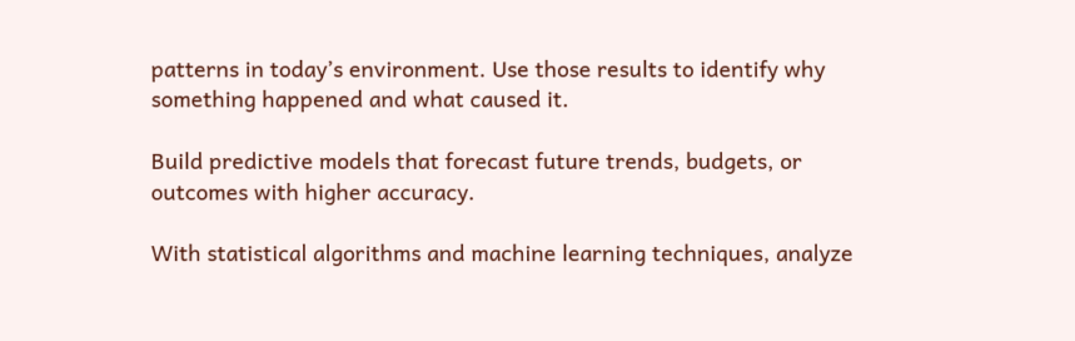patterns in today’s environment. Use those results to identify why something happened and what caused it.

Build predictive models that forecast future trends, budgets, or outcomes with higher accuracy.

With statistical algorithms and machine learning techniques, analyze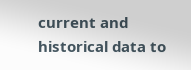current and historical data to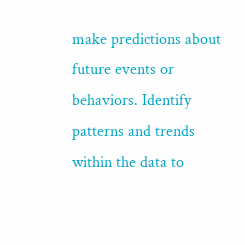make predictions about future events or behaviors. Identify patterns and trends within the data to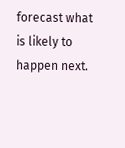forecast what is likely to happen next.